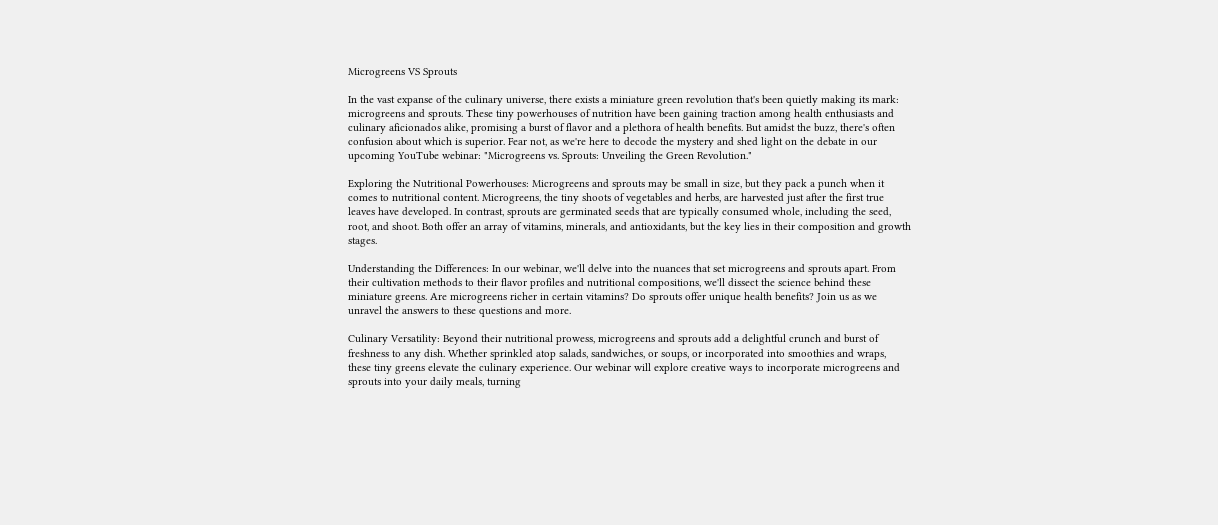Microgreens VS Sprouts

In the vast expanse of the culinary universe, there exists a miniature green revolution that's been quietly making its mark: microgreens and sprouts. These tiny powerhouses of nutrition have been gaining traction among health enthusiasts and culinary aficionados alike, promising a burst of flavor and a plethora of health benefits. But amidst the buzz, there's often confusion about which is superior. Fear not, as we're here to decode the mystery and shed light on the debate in our upcoming YouTube webinar: "Microgreens vs. Sprouts: Unveiling the Green Revolution."

Exploring the Nutritional Powerhouses: Microgreens and sprouts may be small in size, but they pack a punch when it comes to nutritional content. Microgreens, the tiny shoots of vegetables and herbs, are harvested just after the first true leaves have developed. In contrast, sprouts are germinated seeds that are typically consumed whole, including the seed, root, and shoot. Both offer an array of vitamins, minerals, and antioxidants, but the key lies in their composition and growth stages.

Understanding the Differences: In our webinar, we'll delve into the nuances that set microgreens and sprouts apart. From their cultivation methods to their flavor profiles and nutritional compositions, we'll dissect the science behind these miniature greens. Are microgreens richer in certain vitamins? Do sprouts offer unique health benefits? Join us as we unravel the answers to these questions and more.

Culinary Versatility: Beyond their nutritional prowess, microgreens and sprouts add a delightful crunch and burst of freshness to any dish. Whether sprinkled atop salads, sandwiches, or soups, or incorporated into smoothies and wraps, these tiny greens elevate the culinary experience. Our webinar will explore creative ways to incorporate microgreens and sprouts into your daily meals, turning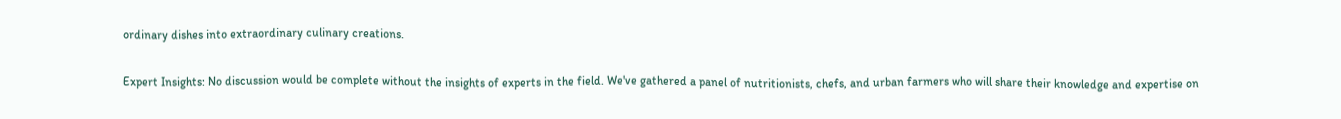ordinary dishes into extraordinary culinary creations.

Expert Insights: No discussion would be complete without the insights of experts in the field. We've gathered a panel of nutritionists, chefs, and urban farmers who will share their knowledge and expertise on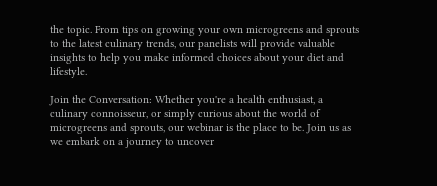the topic. From tips on growing your own microgreens and sprouts to the latest culinary trends, our panelists will provide valuable insights to help you make informed choices about your diet and lifestyle.

Join the Conversation: Whether you're a health enthusiast, a culinary connoisseur, or simply curious about the world of microgreens and sprouts, our webinar is the place to be. Join us as we embark on a journey to uncover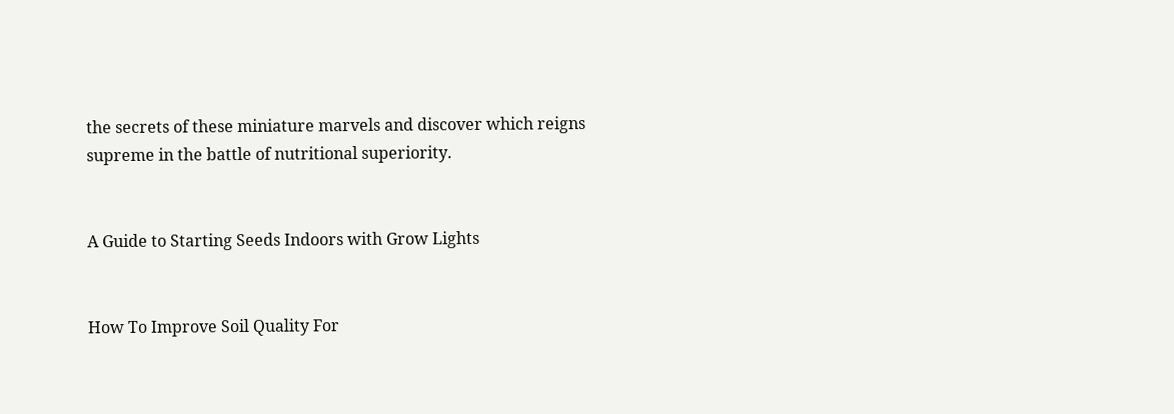the secrets of these miniature marvels and discover which reigns supreme in the battle of nutritional superiority.


A Guide to Starting Seeds Indoors with Grow Lights


How To Improve Soil Quality For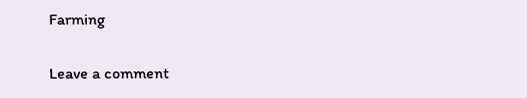Farming

Leave a comment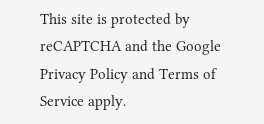This site is protected by reCAPTCHA and the Google Privacy Policy and Terms of Service apply.